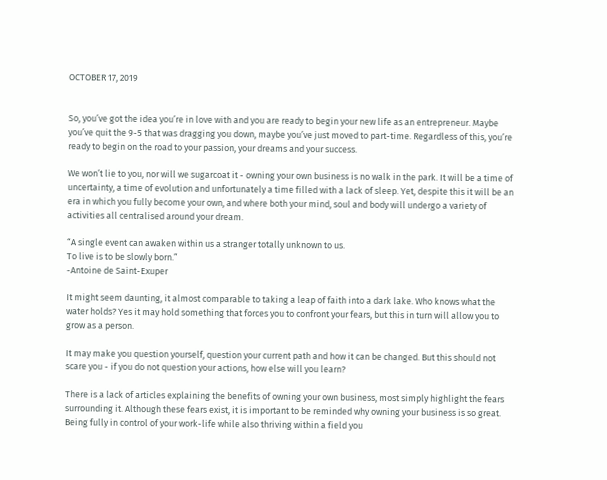OCTOBER 17, 2019


So, you’ve got the idea you’re in love with and you are ready to begin your new life as an entrepreneur. Maybe you’ve quit the 9-5 that was dragging you down, maybe you’ve just moved to part-time. Regardless of this, you’re ready to begin on the road to your passion, your dreams and your success.

We won’t lie to you, nor will we sugarcoat it - owning your own business is no walk in the park. It will be a time of uncertainty, a time of evolution and unfortunately a time filled with a lack of sleep. Yet, despite this it will be an era in which you fully become your own, and where both your mind, soul and body will undergo a variety of activities all centralised around your dream.

“A single event can awaken within us a stranger totally unknown to us.
To live is to be slowly born.”
-Antoine de Saint-Exuper

It might seem daunting, it almost comparable to taking a leap of faith into a dark lake. Who knows what the water holds? Yes it may hold something that forces you to confront your fears, but this in turn will allow you to grow as a person.

It may make you question yourself, question your current path and how it can be changed. But this should not scare you - if you do not question your actions, how else will you learn?

There is a lack of articles explaining the benefits of owning your own business, most simply highlight the fears surrounding it. Although these fears exist, it is important to be reminded why owning your business is so great. Being fully in control of your work-life while also thriving within a field you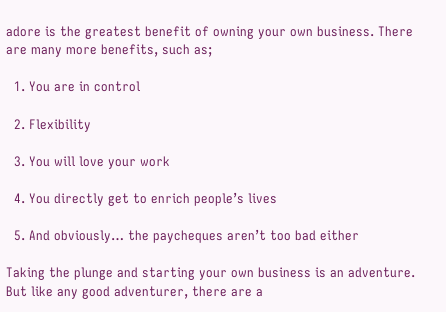adore is the greatest benefit of owning your own business. There are many more benefits, such as;

  1. You are in control

  2. Flexibility

  3. You will love your work

  4. You directly get to enrich people’s lives

  5. And obviously… the paycheques aren’t too bad either

Taking the plunge and starting your own business is an adventure. But like any good adventurer, there are a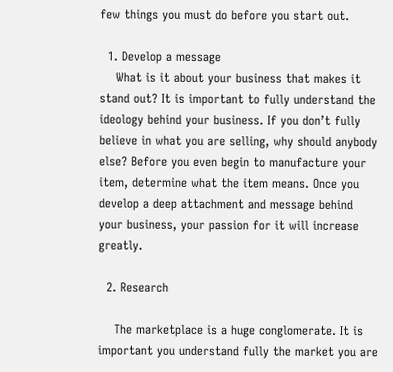few things you must do before you start out.

  1. Develop a message
    What is it about your business that makes it stand out? It is important to fully understand the ideology behind your business. If you don’t fully believe in what you are selling, why should anybody else? Before you even begin to manufacture your item, determine what the item means. Once you develop a deep attachment and message behind your business, your passion for it will increase greatly.

  2. Research

    The marketplace is a huge conglomerate. It is important you understand fully the market you are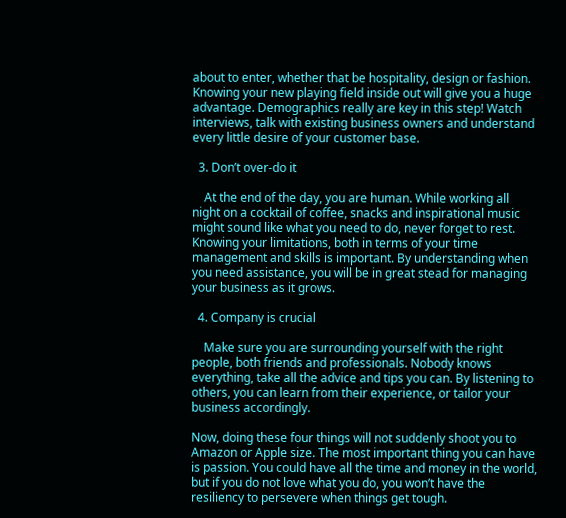about to enter, whether that be hospitality, design or fashion. Knowing your new playing field inside out will give you a huge advantage. Demographics really are key in this step! Watch interviews, talk with existing business owners and understand every little desire of your customer base.

  3. Don’t over-do it

    At the end of the day, you are human. While working all night on a cocktail of coffee, snacks and inspirational music might sound like what you need to do, never forget to rest. Knowing your limitations, both in terms of your time management and skills is important. By understanding when you need assistance, you will be in great stead for managing your business as it grows.

  4. Company is crucial

    Make sure you are surrounding yourself with the right people, both friends and professionals. Nobody knows everything, take all the advice and tips you can. By listening to others, you can learn from their experience, or tailor your business accordingly.

Now, doing these four things will not suddenly shoot you to Amazon or Apple size. The most important thing you can have is passion. You could have all the time and money in the world, but if you do not love what you do, you won’t have the resiliency to persevere when things get tough.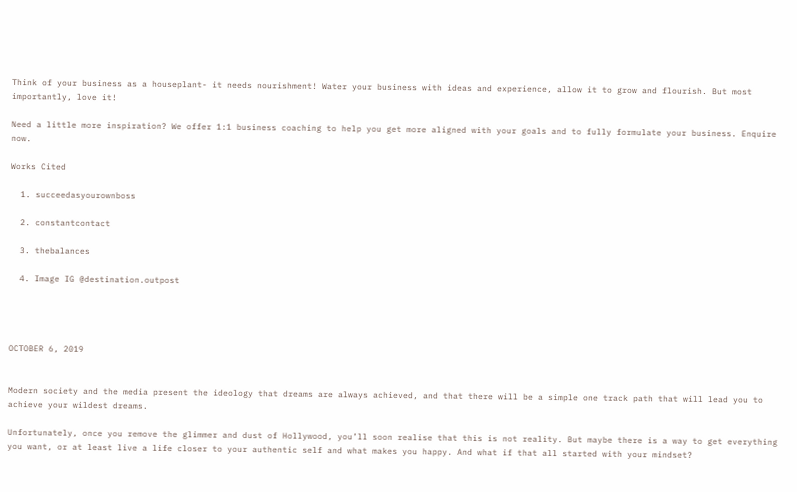Think of your business as a houseplant- it needs nourishment! Water your business with ideas and experience, allow it to grow and flourish. But most importantly, love it!

Need a little more inspiration? We offer 1:1 business coaching to help you get more aligned with your goals and to fully formulate your business. Enquire now.

Works Cited

  1. succeedasyourownboss

  2. constantcontact

  3. thebalances

  4. Image IG @destination.outpost




OCTOBER 6, 2019


Modern society and the media present the ideology that dreams are always achieved, and that there will be a simple one track path that will lead you to achieve your wildest dreams.

Unfortunately, once you remove the glimmer and dust of Hollywood, you’ll soon realise that this is not reality. But maybe there is a way to get everything you want, or at least live a life closer to your authentic self and what makes you happy. And what if that all started with your mindset?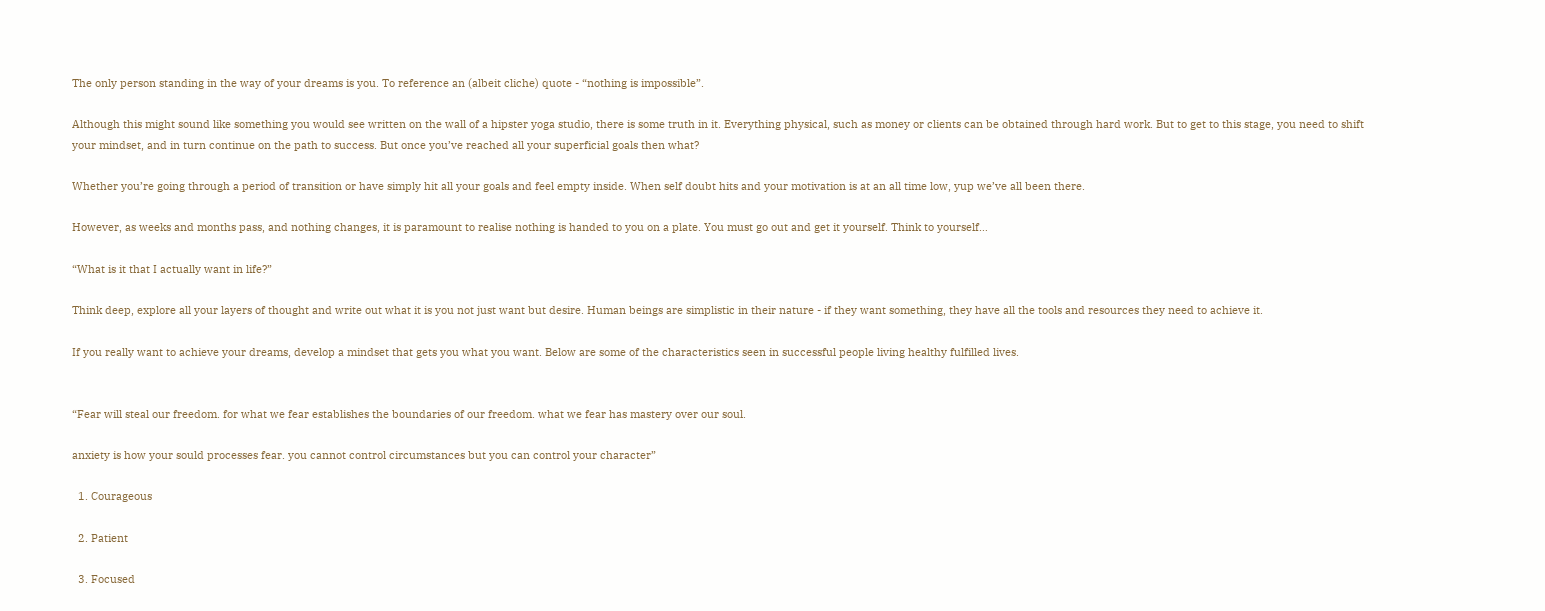The only person standing in the way of your dreams is you. To reference an (albeit cliche) quote - “nothing is impossible”.

Although this might sound like something you would see written on the wall of a hipster yoga studio, there is some truth in it. Everything physical, such as money or clients can be obtained through hard work. But to get to this stage, you need to shift your mindset, and in turn continue on the path to success. But once you’ve reached all your superficial goals then what?

Whether you’re going through a period of transition or have simply hit all your goals and feel empty inside. When self doubt hits and your motivation is at an all time low, yup we’ve all been there.

However, as weeks and months pass, and nothing changes, it is paramount to realise nothing is handed to you on a plate. You must go out and get it yourself. Think to yourself…

“What is it that I actually want in life?”

Think deep, explore all your layers of thought and write out what it is you not just want but desire. Human beings are simplistic in their nature - if they want something, they have all the tools and resources they need to achieve it.

If you really want to achieve your dreams, develop a mindset that gets you what you want. Below are some of the characteristics seen in successful people living healthy fulfilled lives.


“Fear will steal our freedom. for what we fear establishes the boundaries of our freedom. what we fear has mastery over our soul.

anxiety is how your sould processes fear. you cannot control circumstances but you can control your character”

  1. Courageous

  2. Patient

  3. Focused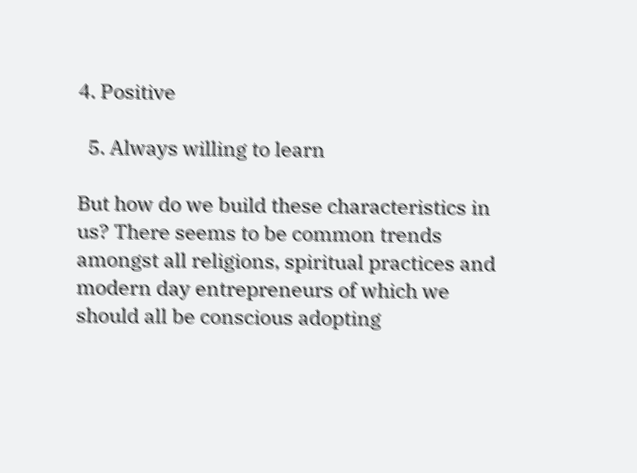4. Positive

  5. Always willing to learn

But how do we build these characteristics in us? There seems to be common trends amongst all religions, spiritual practices and modern day entrepreneurs of which we should all be conscious adopting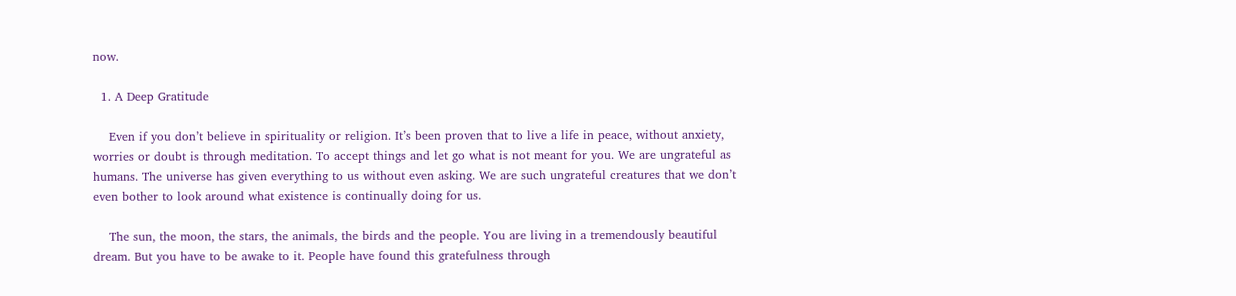now.

  1. A Deep Gratitude

    Even if you don’t believe in spirituality or religion. It’s been proven that to live a life in peace, without anxiety, worries or doubt is through meditation. To accept things and let go what is not meant for you. We are ungrateful as humans. The universe has given everything to us without even asking. We are such ungrateful creatures that we don’t even bother to look around what existence is continually doing for us.

    The sun, the moon, the stars, the animals, the birds and the people. You are living in a tremendously beautiful dream. But you have to be awake to it. People have found this gratefulness through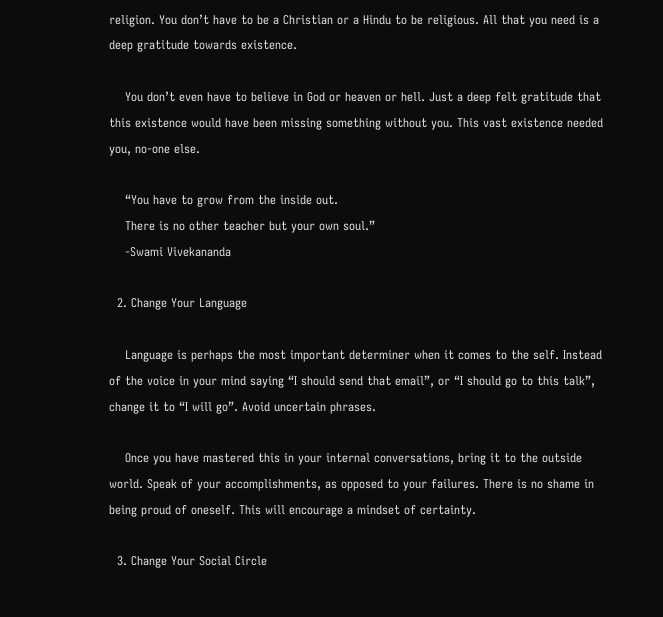religion. You don’t have to be a Christian or a Hindu to be religious. All that you need is a deep gratitude towards existence.

    You don’t even have to believe in God or heaven or hell. Just a deep felt gratitude that this existence would have been missing something without you. This vast existence needed you, no-one else.

    “You have to grow from the inside out.
    There is no other teacher but your own soul.”
    -Swami Vivekananda

  2. Change Your Language

    Language is perhaps the most important determiner when it comes to the self. Instead of the voice in your mind saying “I should send that email”, or “I should go to this talk”, change it to “I will go”. Avoid uncertain phrases.

    Once you have mastered this in your internal conversations, bring it to the outside world. Speak of your accomplishments, as opposed to your failures. There is no shame in being proud of oneself. This will encourage a mindset of certainty.

  3. Change Your Social Circle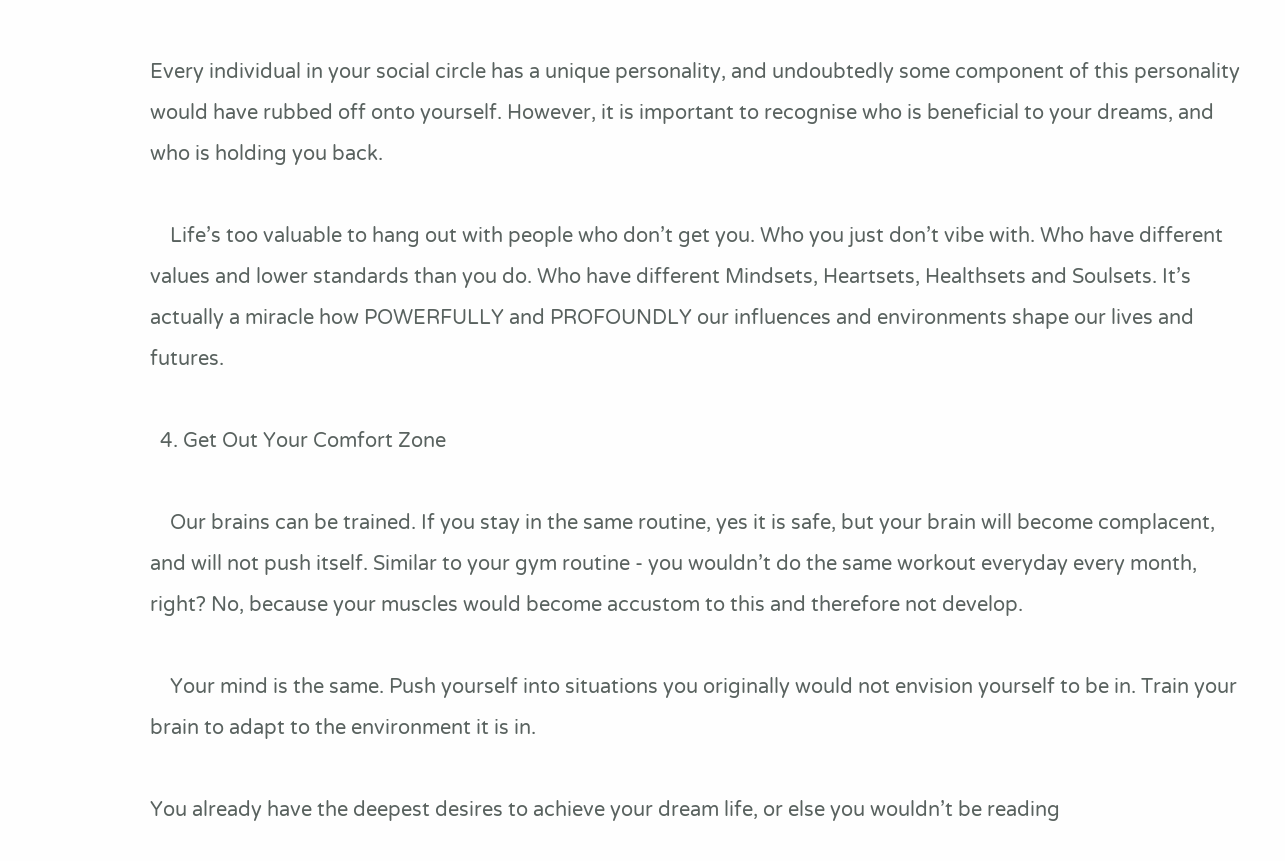Every individual in your social circle has a unique personality, and undoubtedly some component of this personality would have rubbed off onto yourself. However, it is important to recognise who is beneficial to your dreams, and who is holding you back.

    Life’s too valuable to hang out with people who don’t get you. Who you just don’t vibe with. Who have different values and lower standards than you do. Who have different Mindsets, Heartsets, Healthsets and Soulsets. It’s actually a miracle how POWERFULLY and PROFOUNDLY our influences and environments shape our lives and futures.

  4. Get Out Your Comfort Zone

    Our brains can be trained. If you stay in the same routine, yes it is safe, but your brain will become complacent, and will not push itself. Similar to your gym routine - you wouldn’t do the same workout everyday every month, right? No, because your muscles would become accustom to this and therefore not develop.

    Your mind is the same. Push yourself into situations you originally would not envision yourself to be in. Train your brain to adapt to the environment it is in.

You already have the deepest desires to achieve your dream life, or else you wouldn’t be reading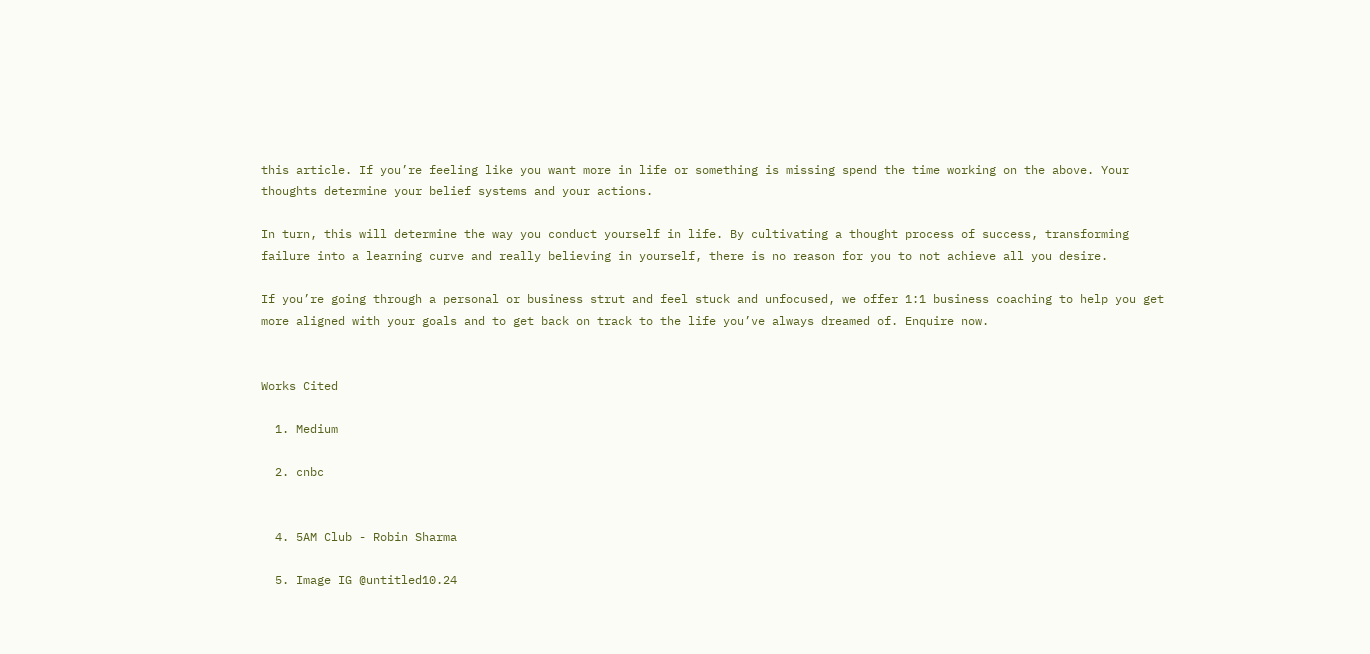this article. If you’re feeling like you want more in life or something is missing spend the time working on the above. Your thoughts determine your belief systems and your actions.

In turn, this will determine the way you conduct yourself in life. By cultivating a thought process of success, transforming failure into a learning curve and really believing in yourself, there is no reason for you to not achieve all you desire.

If you’re going through a personal or business strut and feel stuck and unfocused, we offer 1:1 business coaching to help you get more aligned with your goals and to get back on track to the life you’ve always dreamed of. Enquire now.


Works Cited

  1. Medium

  2. cnbc


  4. 5AM Club - Robin Sharma

  5. Image IG @untitled10.24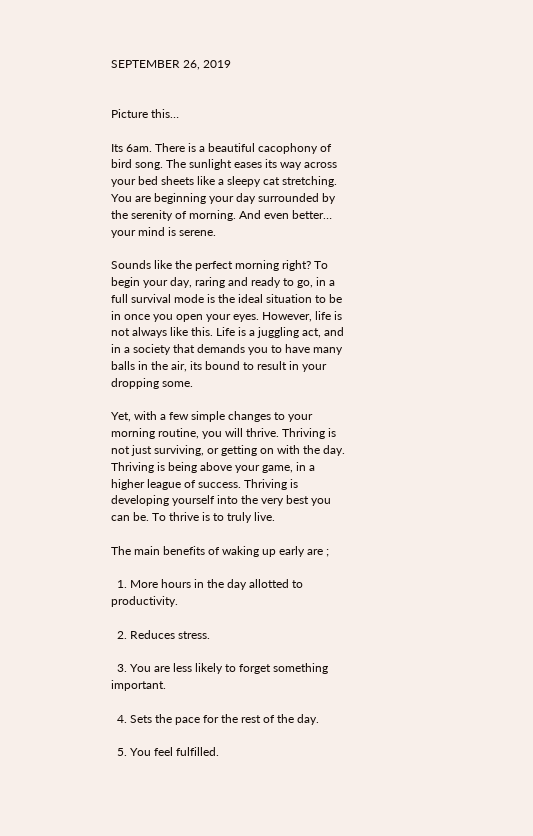SEPTEMBER 26, 2019


Picture this…

Its 6am. There is a beautiful cacophony of bird song. The sunlight eases its way across your bed sheets like a sleepy cat stretching. You are beginning your day surrounded by the serenity of morning. And even better… your mind is serene.

Sounds like the perfect morning right? To begin your day, raring and ready to go, in a full survival mode is the ideal situation to be in once you open your eyes. However, life is not always like this. Life is a juggling act, and in a society that demands you to have many balls in the air, its bound to result in your dropping some.

Yet, with a few simple changes to your morning routine, you will thrive. Thriving is not just surviving, or getting on with the day. Thriving is being above your game, in a higher league of success. Thriving is developing yourself into the very best you can be. To thrive is to truly live.

The main benefits of waking up early are ;

  1. More hours in the day allotted to productivity.

  2. Reduces stress.

  3. You are less likely to forget something important.

  4. Sets the pace for the rest of the day.

  5. You feel fulfilled.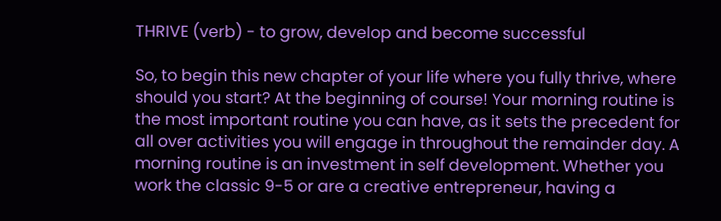THRIVE (verb) - to grow, develop and become successful

So, to begin this new chapter of your life where you fully thrive, where should you start? At the beginning of course! Your morning routine is the most important routine you can have, as it sets the precedent for all over activities you will engage in throughout the remainder day. A morning routine is an investment in self development. Whether you work the classic 9-5 or are a creative entrepreneur, having a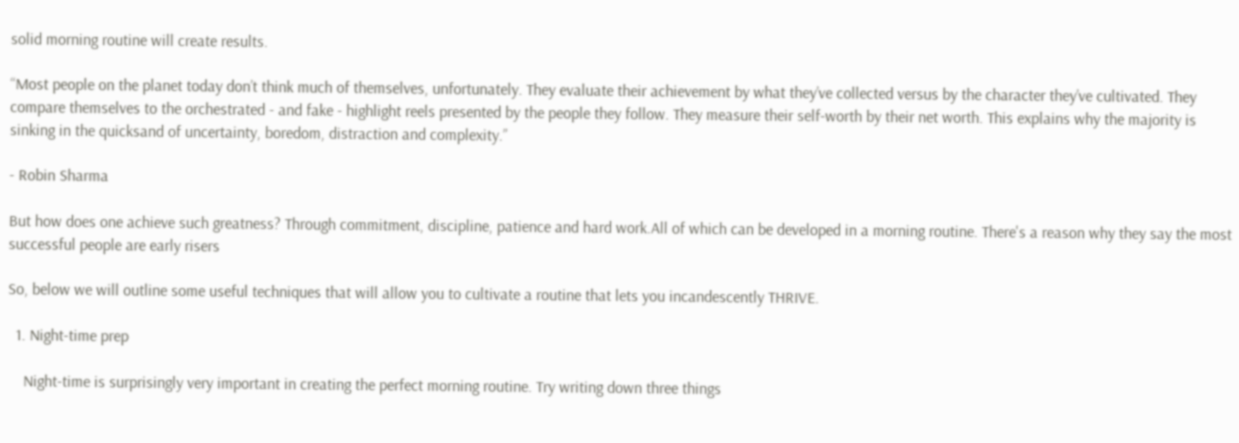solid morning routine will create results.

“Most people on the planet today don’t think much of themselves, unfortunately. They evaluate their achievement by what they’ve collected versus by the character they’ve cultivated. They compare themselves to the orchestrated - and fake - highlight reels presented by the people they follow. They measure their self-worth by their net worth. This explains why the majority is sinking in the quicksand of uncertainty, boredom, distraction and complexity.”

- Robin Sharma

But how does one achieve such greatness? Through commitment, discipline, patience and hard work.All of which can be developed in a morning routine. There's a reason why they say the most successful people are early risers

So, below we will outline some useful techniques that will allow you to cultivate a routine that lets you incandescently THRIVE.

  1. Night-time prep

    Night-time is surprisingly very important in creating the perfect morning routine. Try writing down three things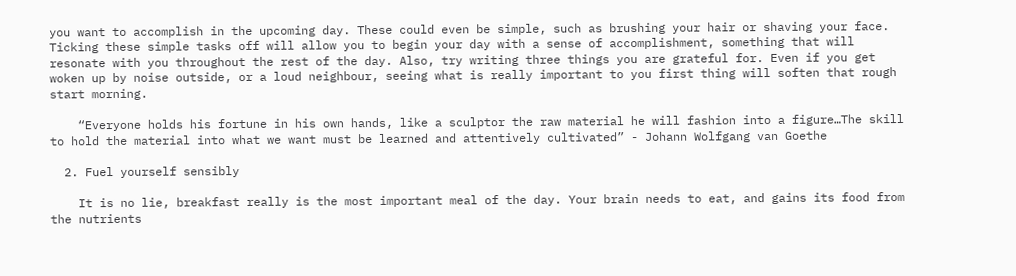you want to accomplish in the upcoming day. These could even be simple, such as brushing your hair or shaving your face. Ticking these simple tasks off will allow you to begin your day with a sense of accomplishment, something that will resonate with you throughout the rest of the day. Also, try writing three things you are grateful for. Even if you get woken up by noise outside, or a loud neighbour, seeing what is really important to you first thing will soften that rough start morning.

    “Everyone holds his fortune in his own hands, like a sculptor the raw material he will fashion into a figure…The skill to hold the material into what we want must be learned and attentively cultivated” - Johann Wolfgang van Goethe

  2. Fuel yourself sensibly

    It is no lie, breakfast really is the most important meal of the day. Your brain needs to eat, and gains its food from the nutrients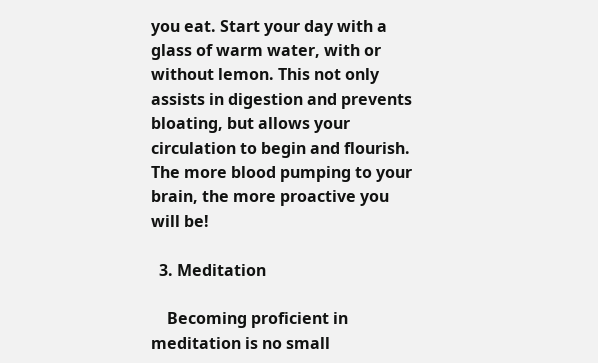you eat. Start your day with a glass of warm water, with or without lemon. This not only assists in digestion and prevents bloating, but allows your circulation to begin and flourish. The more blood pumping to your brain, the more proactive you will be!

  3. Meditation

    Becoming proficient in meditation is no small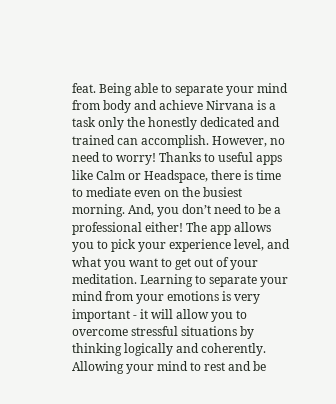feat. Being able to separate your mind from body and achieve Nirvana is a task only the honestly dedicated and trained can accomplish. However, no need to worry! Thanks to useful apps like Calm or Headspace, there is time to mediate even on the busiest morning. And, you don’t need to be a professional either! The app allows you to pick your experience level, and what you want to get out of your meditation. Learning to separate your mind from your emotions is very important - it will allow you to overcome stressful situations by thinking logically and coherently. Allowing your mind to rest and be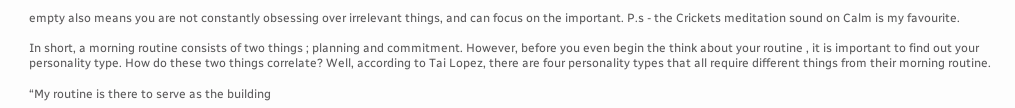empty also means you are not constantly obsessing over irrelevant things, and can focus on the important. P.s - the Crickets meditation sound on Calm is my favourite.

In short, a morning routine consists of two things ; planning and commitment. However, before you even begin the think about your routine , it is important to find out your personality type. How do these two things correlate? Well, according to Tai Lopez, there are four personality types that all require different things from their morning routine.

“My routine is there to serve as the building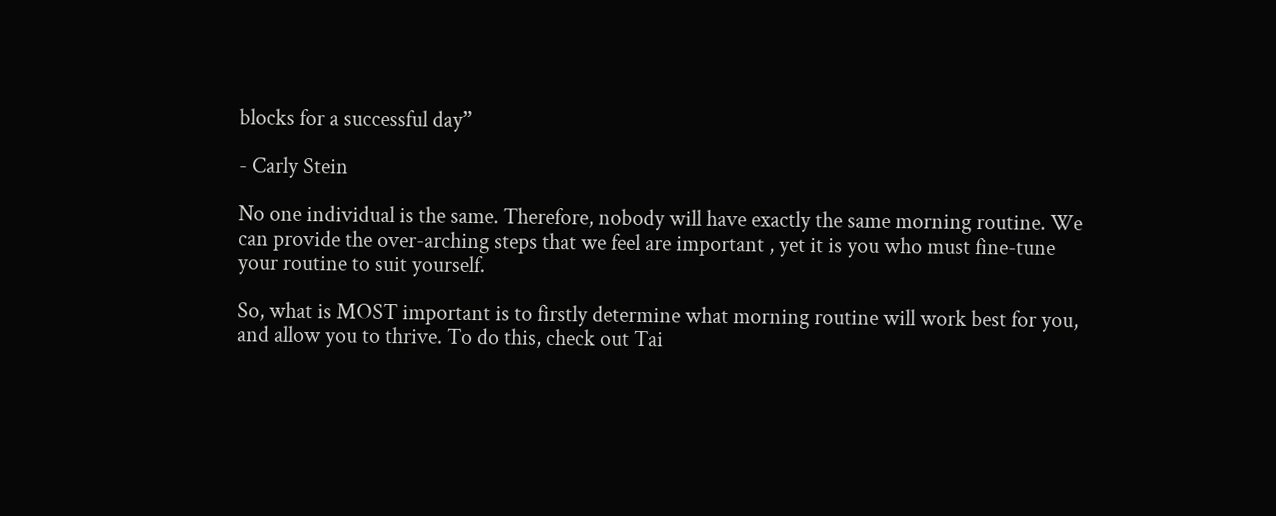blocks for a successful day”

- Carly Stein

No one individual is the same. Therefore, nobody will have exactly the same morning routine. We can provide the over-arching steps that we feel are important , yet it is you who must fine-tune your routine to suit yourself.

So, what is MOST important is to firstly determine what morning routine will work best for you, and allow you to thrive. To do this, check out Tai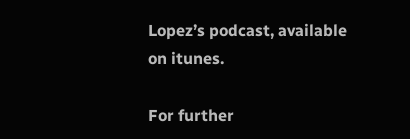Lopez’s podcast, available on itunes.

For further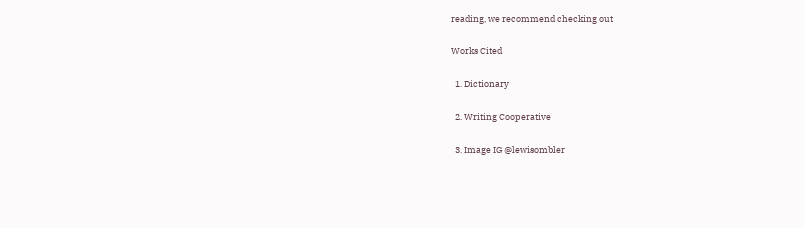reading, we recommend checking out

Works Cited

  1. Dictionary

  2. Writing Cooperative

  3. Image IG @lewisombler